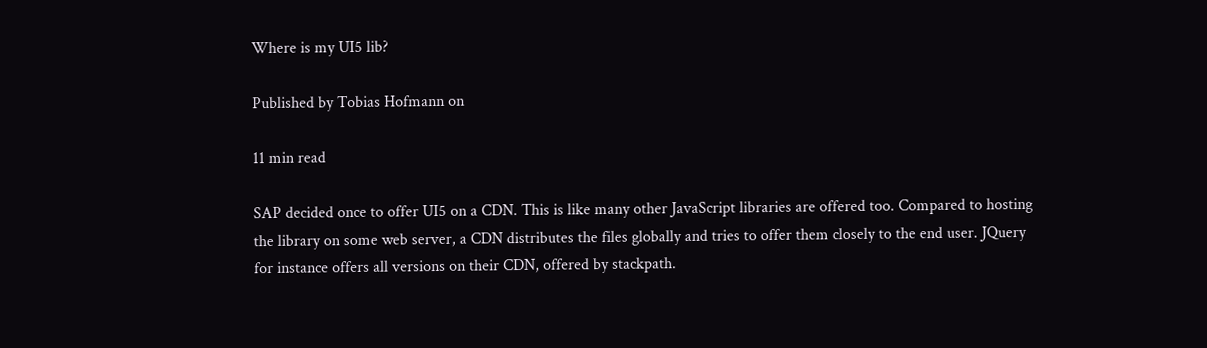Where is my UI5 lib?

Published by Tobias Hofmann on

11 min read

SAP decided once to offer UI5 on a CDN. This is like many other JavaScript libraries are offered too. Compared to hosting the library on some web server, a CDN distributes the files globally and tries to offer them closely to the end user. JQuery for instance offers all versions on their CDN, offered by stackpath.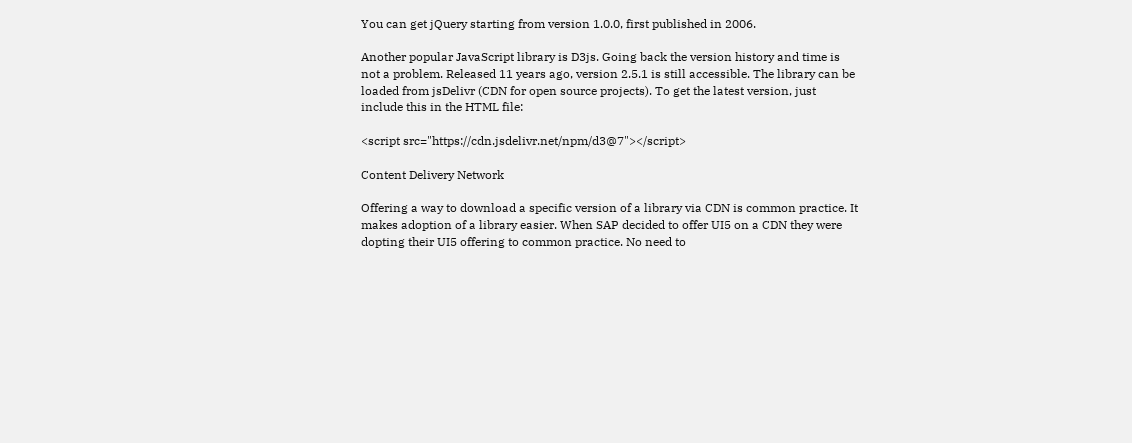You can get jQuery starting from version 1.0.0, first published in 2006.

Another popular JavaScript library is D3js. Going back the version history and time is not a problem. Released 11 years ago, version 2.5.1 is still accessible. The library can be loaded from jsDelivr (CDN for open source projects). To get the latest version, just include this in the HTML file:

<script src="https://cdn.jsdelivr.net/npm/d3@7"></script>

Content Delivery Network

Offering a way to download a specific version of a library via CDN is common practice. It makes adoption of a library easier. When SAP decided to offer UI5 on a CDN they were dopting their UI5 offering to common practice. No need to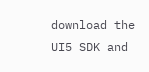download the UI5 SDK and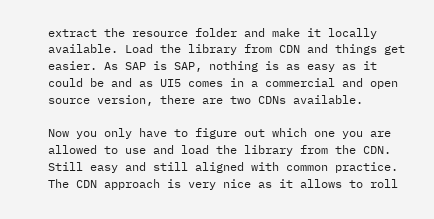extract the resource folder and make it locally available. Load the library from CDN and things get easier. As SAP is SAP, nothing is as easy as it could be and as UI5 comes in a commercial and open source version, there are two CDNs available.

Now you only have to figure out which one you are allowed to use and load the library from the CDN. Still easy and still aligned with common practice. The CDN approach is very nice as it allows to roll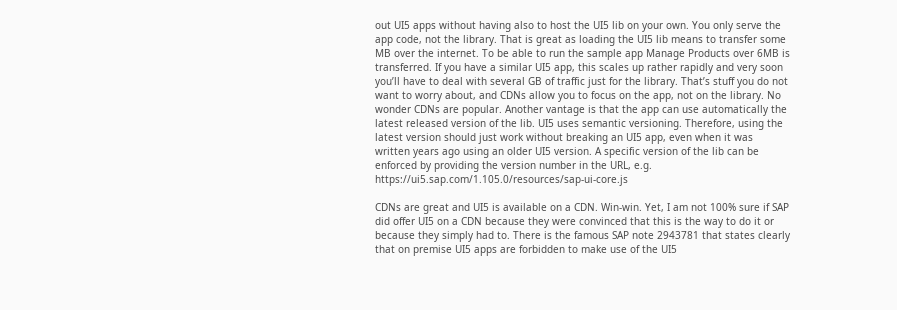out UI5 apps without having also to host the UI5 lib on your own. You only serve the app code, not the library. That is great as loading the UI5 lib means to transfer some MB over the internet. To be able to run the sample app Manage Products over 6MB is transferred. If you have a similar UI5 app, this scales up rather rapidly and very soon you’ll have to deal with several GB of traffic just for the library. That’s stuff you do not want to worry about, and CDNs allow you to focus on the app, not on the library. No wonder CDNs are popular. Another vantage is that the app can use automatically the latest released version of the lib. UI5 uses semantic versioning. Therefore, using the latest version should just work without breaking an UI5 app, even when it was written years ago using an older UI5 version. A specific version of the lib can be enforced by providing the version number in the URL, e.g. https://ui5.sap.com/1.105.0/resources/sap-ui-core.js

CDNs are great and UI5 is available on a CDN. Win-win. Yet, I am not 100% sure if SAP did offer UI5 on a CDN because they were convinced that this is the way to do it or because they simply had to. There is the famous SAP note 2943781 that states clearly that on premise UI5 apps are forbidden to make use of the UI5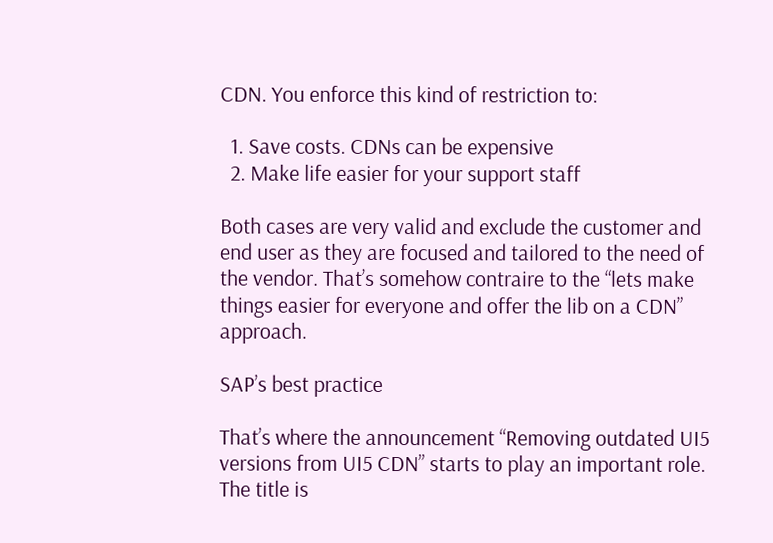CDN. You enforce this kind of restriction to:

  1. Save costs. CDNs can be expensive
  2. Make life easier for your support staff

Both cases are very valid and exclude the customer and end user as they are focused and tailored to the need of the vendor. That’s somehow contraire to the “lets make things easier for everyone and offer the lib on a CDN” approach.

SAP’s best practice

That’s where the announcement “Removing outdated UI5 versions from UI5 CDN” starts to play an important role. The title is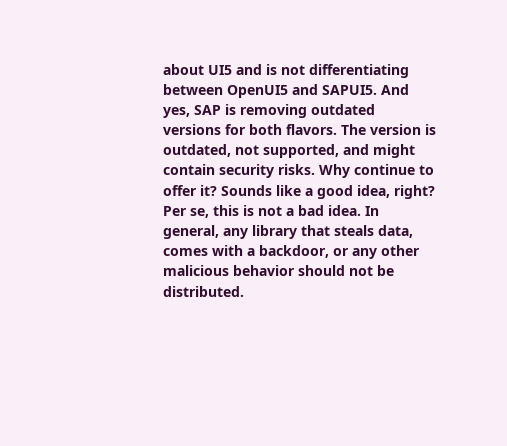about UI5 and is not differentiating between OpenUI5 and SAPUI5. And yes, SAP is removing outdated versions for both flavors. The version is outdated, not supported, and might contain security risks. Why continue to offer it? Sounds like a good idea, right? Per se, this is not a bad idea. In general, any library that steals data, comes with a backdoor, or any other malicious behavior should not be distributed.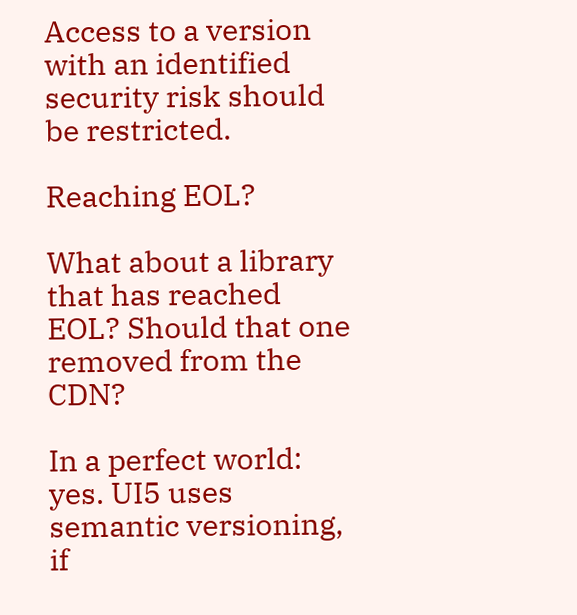Access to a version with an identified security risk should be restricted.

Reaching EOL?

What about a library that has reached EOL? Should that one removed from the CDN?

In a perfect world: yes. UI5 uses semantic versioning, if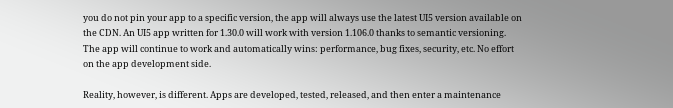you do not pin your app to a specific version, the app will always use the latest UI5 version available on the CDN. An UI5 app written for 1.30.0 will work with version 1.106.0 thanks to semantic versioning. The app will continue to work and automatically wins: performance, bug fixes, security, etc. No effort on the app development side.

Reality, however, is different. Apps are developed, tested, released, and then enter a maintenance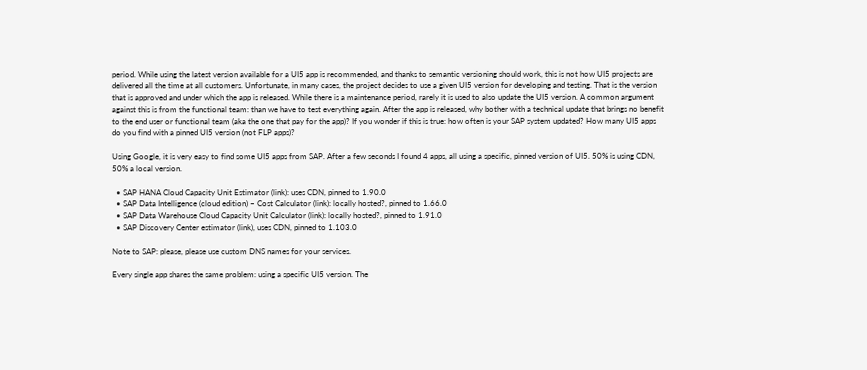period. While using the latest version available for a UI5 app is recommended, and thanks to semantic versioning should work, this is not how UI5 projects are delivered all the time at all customers. Unfortunate, in many cases, the project decides to use a given UI5 version for developing and testing. That is the version that is approved and under which the app is released. While there is a maintenance period, rarely it is used to also update the UI5 version. A common argument against this is from the functional team: than we have to test everything again. After the app is released, why bother with a technical update that brings no benefit to the end user or functional team (aka the one that pay for the app)? If you wonder if this is true: how often is your SAP system updated? How many UI5 apps do you find with a pinned UI5 version (not FLP apps)?

Using Google, it is very easy to find some UI5 apps from SAP. After a few seconds I found 4 apps, all using a specific, pinned version of UI5. 50% is using CDN, 50% a local version.

  • SAP HANA Cloud Capacity Unit Estimator (link): uses CDN, pinned to 1.90.0
  • SAP Data Intelligence (cloud edition) – Cost Calculator (link): locally hosted?, pinned to 1.66.0
  • SAP Data Warehouse Cloud Capacity Unit Calculator (link): locally hosted?, pinned to 1.91.0
  • SAP Discovery Center estimator (link), uses CDN, pinned to 1.103.0

Note to SAP: please, please use custom DNS names for your services.

Every single app shares the same problem: using a specific UI5 version. The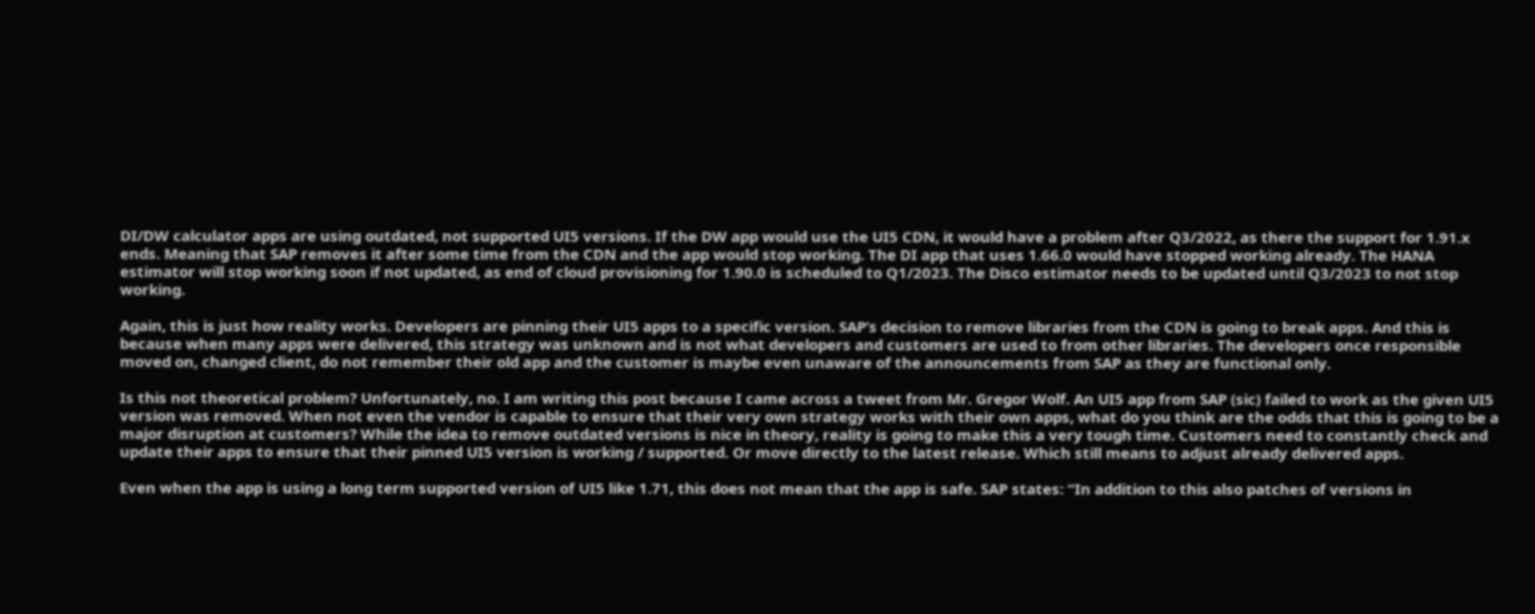DI/DW calculator apps are using outdated, not supported UI5 versions. If the DW app would use the UI5 CDN, it would have a problem after Q3/2022, as there the support for 1.91.x ends. Meaning that SAP removes it after some time from the CDN and the app would stop working. The DI app that uses 1.66.0 would have stopped working already. The HANA estimator will stop working soon if not updated, as end of cloud provisioning for 1.90.0 is scheduled to Q1/2023. The Disco estimator needs to be updated until Q3/2023 to not stop working.

Again, this is just how reality works. Developers are pinning their UI5 apps to a specific version. SAP’s decision to remove libraries from the CDN is going to break apps. And this is because when many apps were delivered, this strategy was unknown and is not what developers and customers are used to from other libraries. The developers once responsible moved on, changed client, do not remember their old app and the customer is maybe even unaware of the announcements from SAP as they are functional only.

Is this not theoretical problem? Unfortunately, no. I am writing this post because I came across a tweet from Mr. Gregor Wolf. An UI5 app from SAP (sic) failed to work as the given UI5 version was removed. When not even the vendor is capable to ensure that their very own strategy works with their own apps, what do you think are the odds that this is going to be a major disruption at customers? While the idea to remove outdated versions is nice in theory, reality is going to make this a very tough time. Customers need to constantly check and update their apps to ensure that their pinned UI5 version is working / supported. Or move directly to the latest release. Which still means to adjust already delivered apps.

Even when the app is using a long term supported version of UI5 like 1.71, this does not mean that the app is safe. SAP states: “In addition to this also patches of versions in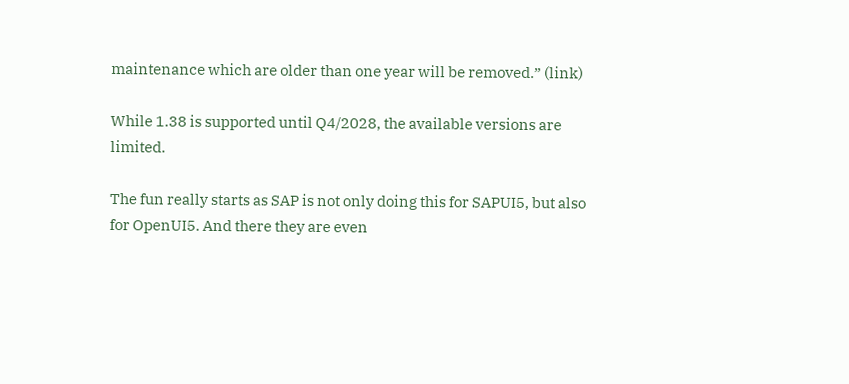maintenance which are older than one year will be removed.” (link)

While 1.38 is supported until Q4/2028, the available versions are limited.

The fun really starts as SAP is not only doing this for SAPUI5, but also for OpenUI5. And there they are even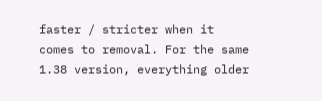faster / stricter when it comes to removal. For the same 1.38 version, everything older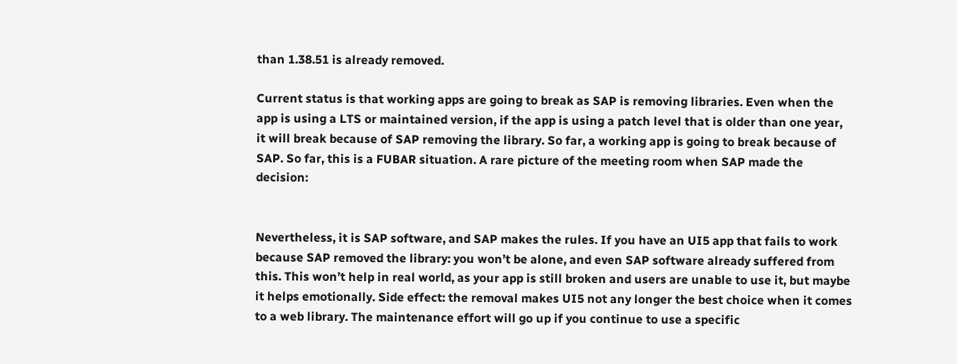than 1.38.51 is already removed.

Current status is that working apps are going to break as SAP is removing libraries. Even when the app is using a LTS or maintained version, if the app is using a patch level that is older than one year, it will break because of SAP removing the library. So far, a working app is going to break because of SAP. So far, this is a FUBAR situation. A rare picture of the meeting room when SAP made the decision:


Nevertheless, it is SAP software, and SAP makes the rules. If you have an UI5 app that fails to work because SAP removed the library: you won’t be alone, and even SAP software already suffered from this. This won’t help in real world, as your app is still broken and users are unable to use it, but maybe it helps emotionally. Side effect: the removal makes UI5 not any longer the best choice when it comes to a web library. The maintenance effort will go up if you continue to use a specific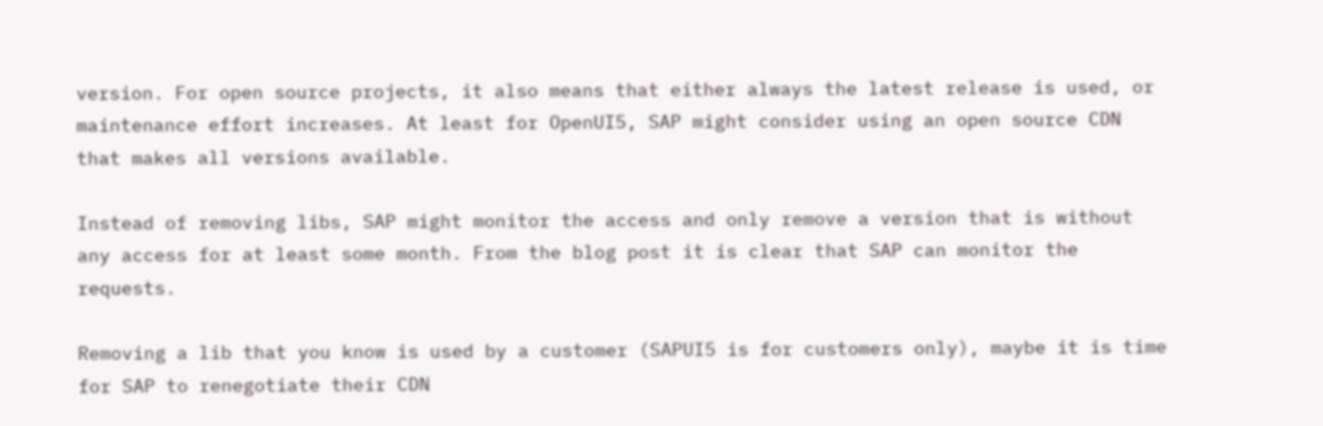version. For open source projects, it also means that either always the latest release is used, or maintenance effort increases. At least for OpenUI5, SAP might consider using an open source CDN that makes all versions available.

Instead of removing libs, SAP might monitor the access and only remove a version that is without any access for at least some month. From the blog post it is clear that SAP can monitor the requests.

Removing a lib that you know is used by a customer (SAPUI5 is for customers only), maybe it is time for SAP to renegotiate their CDN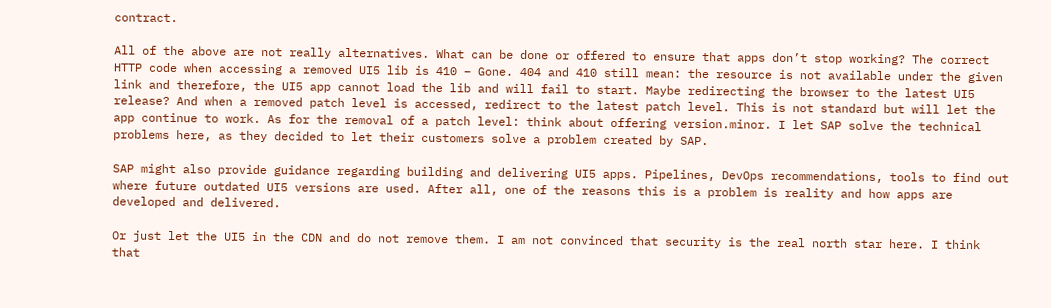contract.

All of the above are not really alternatives. What can be done or offered to ensure that apps don’t stop working? The correct HTTP code when accessing a removed UI5 lib is 410 – Gone. 404 and 410 still mean: the resource is not available under the given link and therefore, the UI5 app cannot load the lib and will fail to start. Maybe redirecting the browser to the latest UI5 release? And when a removed patch level is accessed, redirect to the latest patch level. This is not standard but will let the app continue to work. As for the removal of a patch level: think about offering version.minor. I let SAP solve the technical problems here, as they decided to let their customers solve a problem created by SAP.

SAP might also provide guidance regarding building and delivering UI5 apps. Pipelines, DevOps recommendations, tools to find out where future outdated UI5 versions are used. After all, one of the reasons this is a problem is reality and how apps are developed and delivered.

Or just let the UI5 in the CDN and do not remove them. I am not convinced that security is the real north star here. I think that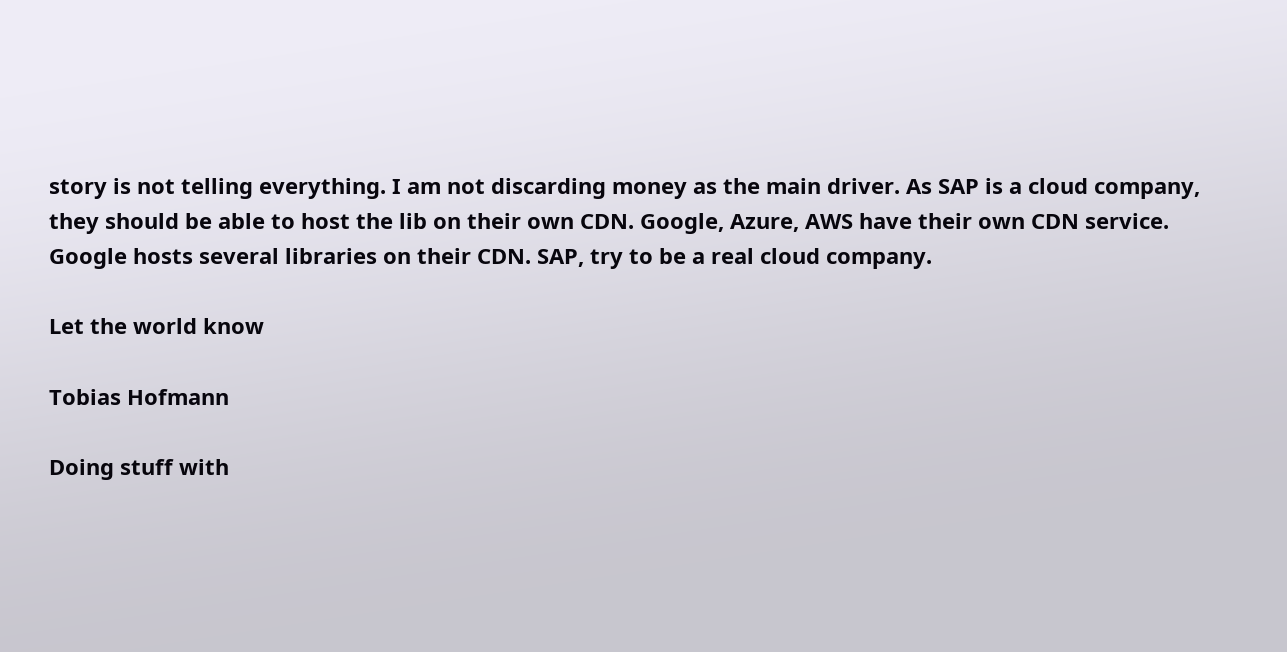story is not telling everything. I am not discarding money as the main driver. As SAP is a cloud company, they should be able to host the lib on their own CDN. Google, Azure, AWS have their own CDN service. Google hosts several libraries on their CDN. SAP, try to be a real cloud company.

Let the world know

Tobias Hofmann

Doing stuff with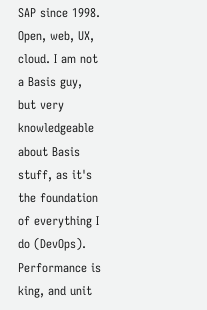SAP since 1998. Open, web, UX, cloud. I am not a Basis guy, but very knowledgeable about Basis stuff, as it's the foundation of everything I do (DevOps). Performance is king, and unit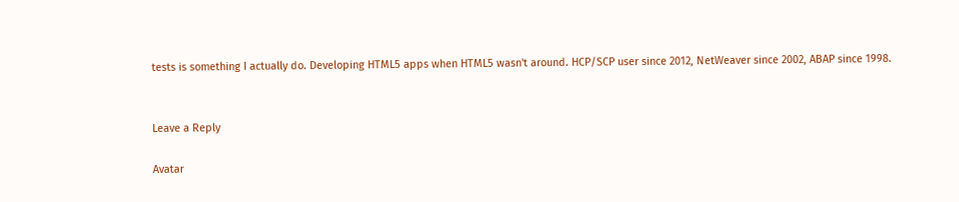tests is something I actually do. Developing HTML5 apps when HTML5 wasn't around. HCP/SCP user since 2012, NetWeaver since 2002, ABAP since 1998.


Leave a Reply

Avatar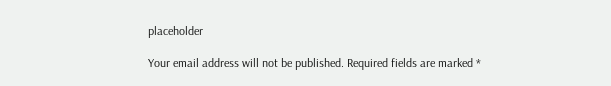placeholder

Your email address will not be published. Required fields are marked *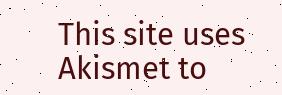This site uses Akismet to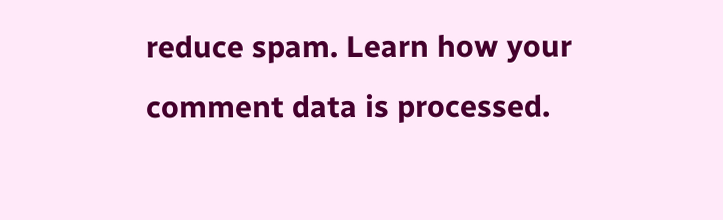reduce spam. Learn how your comment data is processed.